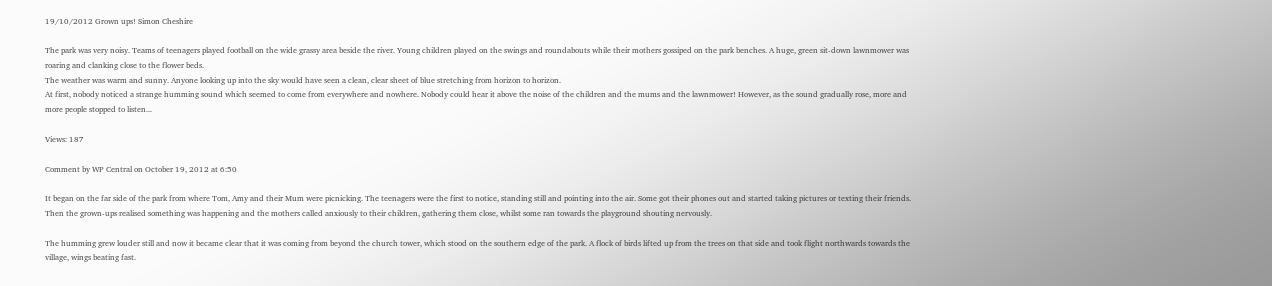19/10/2012 Grown ups! Simon Cheshire

The park was very noisy. Teams of teenagers played football on the wide grassy area beside the river. Young children played on the swings and roundabouts while their mothers gossiped on the park benches. A huge, green sit-down lawnmower was roaring and clanking close to the flower beds.
The weather was warm and sunny. Anyone looking up into the sky would have seen a clean, clear sheet of blue stretching from horizon to horizon.
At first, nobody noticed a strange humming sound which seemed to come from everywhere and nowhere. Nobody could hear it above the noise of the children and the mums and the lawnmower! However, as the sound gradually rose, more and more people stopped to listen...

Views: 187

Comment by WP Central on October 19, 2012 at 6:50

It began on the far side of the park from where Tom, Amy and their Mum were picnicking. The teenagers were the first to notice, standing still and pointing into the air. Some got their phones out and started taking pictures or texting their friends. Then the grown-ups realised something was happening and the mothers called anxiously to their children, gathering them close, whilst some ran towards the playground shouting nervously.

The humming grew louder still and now it became clear that it was coming from beyond the church tower, which stood on the southern edge of the park. A flock of birds lifted up from the trees on that side and took flight northwards towards the village, wings beating fast.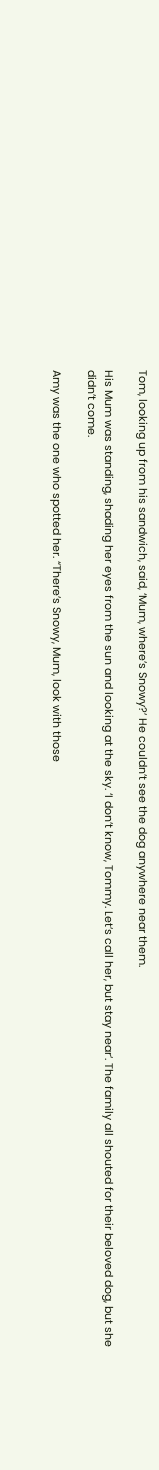Tom, looking up from his sandwich, said, ‘Mum, where’s Snowy?’ He couldn’t see the dog anywhere near them.

His Mum was standing, shading her eyes from the sun and looking at the sky. ‘I don’t know, Tommy. Let’s call her, but stay near’. The family all shouted for their beloved dog, but she didn’t come.

Amy was the one who spotted her. “There’s Snowy, Mum, look with those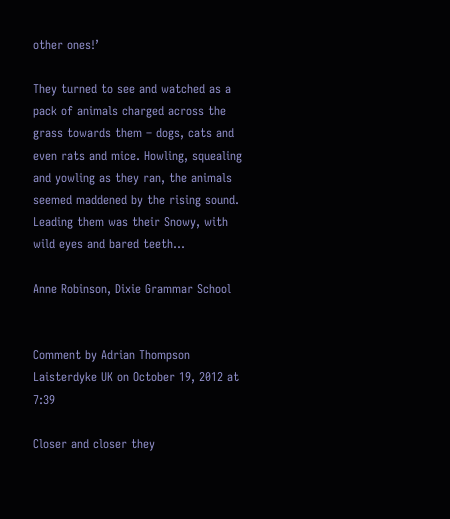other ones!’

They turned to see and watched as a pack of animals charged across the grass towards them – dogs, cats and even rats and mice. Howling, squealing and yowling as they ran, the animals seemed maddened by the rising sound. Leading them was their Snowy, with wild eyes and bared teeth…

Anne Robinson, Dixie Grammar School


Comment by Adrian Thompson Laisterdyke UK on October 19, 2012 at 7:39

Closer and closer they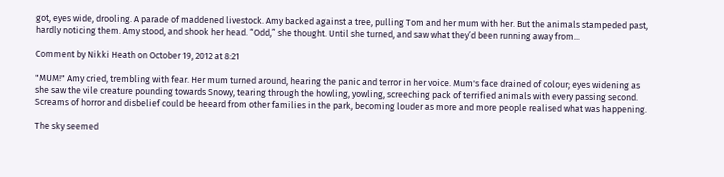got, eyes wide, drooling. A parade of maddened livestock. Amy backed against a tree, pulling Tom and her mum with her. But the animals stampeded past, hardly noticing them. Amy stood, and shook her head. “Odd,” she thought. Until she turned, and saw what they’d been running away from...

Comment by Nikki Heath on October 19, 2012 at 8:21

"MUM!" Amy cried, trembling with fear. Her mum turned around, hearing the panic and terror in her voice. Mum's face drained of colour; eyes widening as she saw the vile creature pounding towards Snowy, tearing through the howling, yowling, screeching pack of terrified animals with every passing second. Screams of horror and disbelief could be heeard from other families in the park, becoming louder as more and more people realised what was happening.

The sky seemed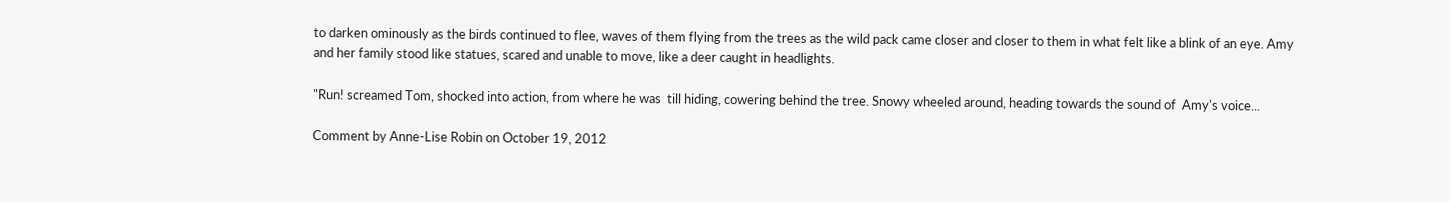to darken ominously as the birds continued to flee, waves of them flying from the trees as the wild pack came closer and closer to them in what felt like a blink of an eye. Amy and her family stood like statues, scared and unable to move, like a deer caught in headlights.

"Run! screamed Tom, shocked into action, from where he was  till hiding, cowering behind the tree. Snowy wheeled around, heading towards the sound of  Amy's voice...

Comment by Anne-Lise Robin on October 19, 2012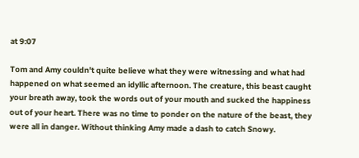at 9:07

Tom and Amy couldn't quite believe what they were witnessing and what had happened on what seemed an idyllic afternoon. The creature, this beast caught your breath away, took the words out of your mouth and sucked the happiness out of your heart. There was no time to ponder on the nature of the beast, they were all in danger. Without thinking Amy made a dash to catch Snowy.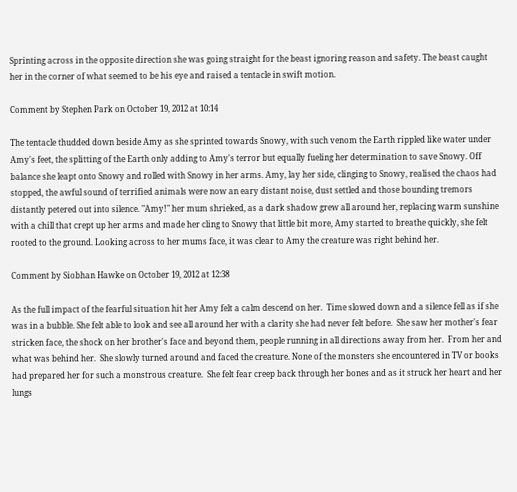Sprinting across in the opposite direction she was going straight for the beast ignoring reason and safety. The beast caught her in the corner of what seemed to be his eye and raised a tentacle in swift motion.

Comment by Stephen Park on October 19, 2012 at 10:14

The tentacle thudded down beside Amy as she sprinted towards Snowy, with such venom the Earth rippled like water under Amy's feet, the splitting of the Earth only adding to Amy's terror but equally fueling her determination to save Snowy. Off balance she leapt onto Snowy and rolled with Snowy in her arms. Amy, lay her side, clinging to Snowy, realised the chaos had stopped, the awful sound of terrified animals were now an eary distant noise, dust settled and those bounding tremors distantly petered out into silence. "Amy!" her mum shrieked, as a dark shadow grew all around her, replacing warm sunshine with a chill that crept up her arms and made her cling to Snowy that little bit more, Amy started to breathe quickly, she felt rooted to the ground. Looking across to her mums face, it was clear to Amy the creature was right behind her.

Comment by Siobhan Hawke on October 19, 2012 at 12:38

As the full impact of the fearful situation hit her Amy felt a calm descend on her.  Time slowed down and a silence fell as if she was in a bubble. She felt able to look and see all around her with a clarity she had never felt before.  She saw her mother's fear stricken face, the shock on her brother's face and beyond them, people running in all directions away from her.  From her and what was behind her.  She slowly turned around and faced the creature. None of the monsters she encountered in TV or books had prepared her for such a monstrous creature.  She felt fear creep back through her bones and as it struck her heart and her lungs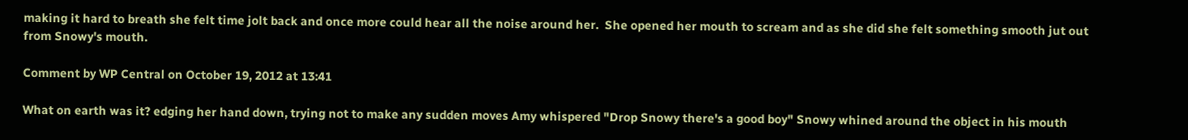making it hard to breath she felt time jolt back and once more could hear all the noise around her.  She opened her mouth to scream and as she did she felt something smooth jut out from Snowy's mouth.

Comment by WP Central on October 19, 2012 at 13:41

What on earth was it? edging her hand down, trying not to make any sudden moves Amy whispered "Drop Snowy there's a good boy" Snowy whined around the object in his mouth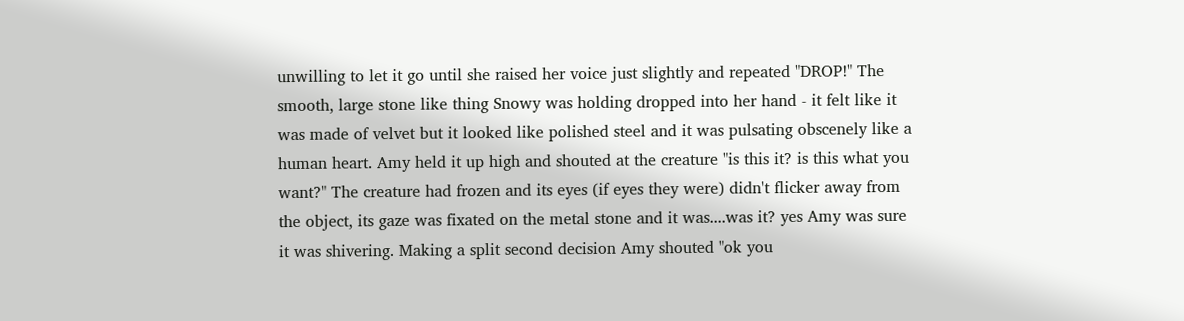unwilling to let it go until she raised her voice just slightly and repeated "DROP!" The smooth, large stone like thing Snowy was holding dropped into her hand - it felt like it was made of velvet but it looked like polished steel and it was pulsating obscenely like a human heart. Amy held it up high and shouted at the creature "is this it? is this what you want?" The creature had frozen and its eyes (if eyes they were) didn't flicker away from the object, its gaze was fixated on the metal stone and it was....was it? yes Amy was sure it was shivering. Making a split second decision Amy shouted "ok you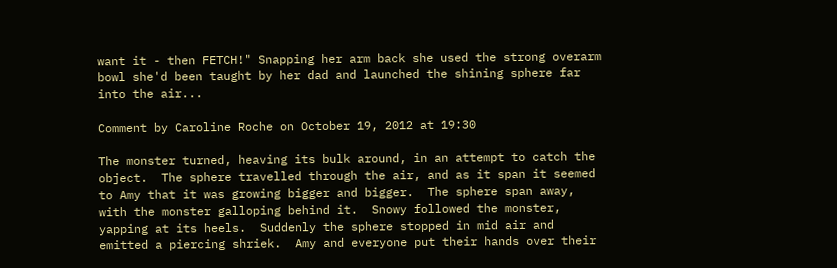want it - then FETCH!" Snapping her arm back she used the strong overarm bowl she'd been taught by her dad and launched the shining sphere far into the air...

Comment by Caroline Roche on October 19, 2012 at 19:30

The monster turned, heaving its bulk around, in an attempt to catch the object.  The sphere travelled through the air, and as it span it seemed to Amy that it was growing bigger and bigger.  The sphere span away, with the monster galloping behind it.  Snowy followed the monster, yapping at its heels.  Suddenly the sphere stopped in mid air and emitted a piercing shriek.  Amy and everyone put their hands over their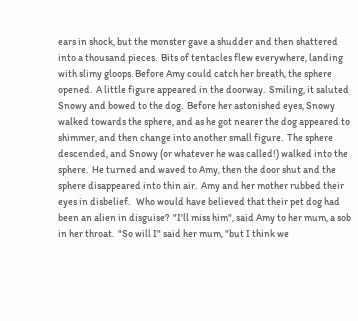ears in shock, but the monster gave a shudder and then shattered into a thousand pieces.  Bits of tentacles flew everywhere, landing with slimy gloops. Before Amy could catch her breath, the sphere opened.  A little figure appeared in the doorway.  Smiling, it saluted Snowy and bowed to the dog.  Before her astonished eyes, Snowy walked towards the sphere, and as he got nearer the dog appeared to shimmer, and then change into another small figure.  The sphere descended, and Snowy (or whatever he was called!) walked into the sphere.  He turned and waved to Amy, then the door shut and the sphere disappeared into thin air.  Amy and her mother rubbed their eyes in disbelief.   Who would have believed that their pet dog had  been an alien in disguise?  "I'll miss him", said Amy to her mum, a sob in her throat.  "So will I" said her mum, "but I think we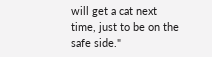will get a cat next time, just to be on the safe side."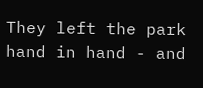They left the park hand in hand - and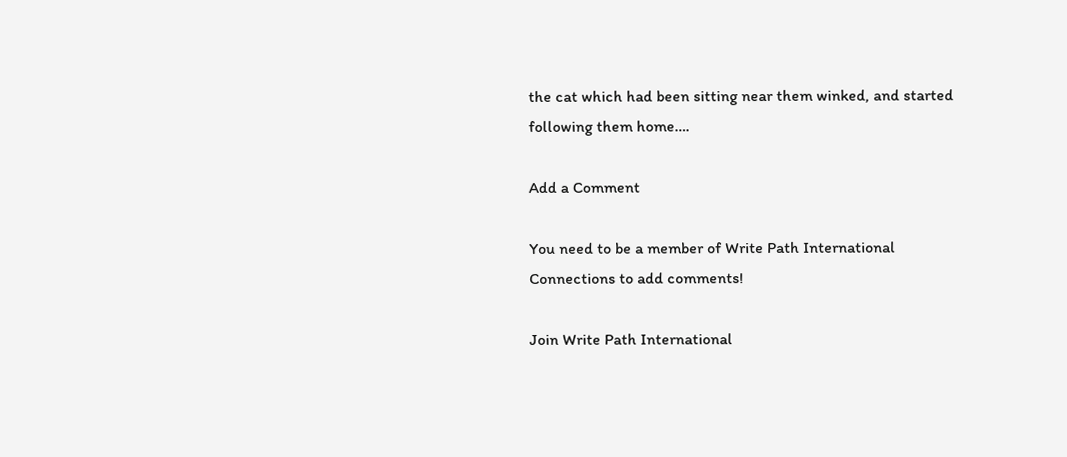the cat which had been sitting near them winked, and started following them home….

Add a Comment

You need to be a member of Write Path International Connections to add comments!

Join Write Path International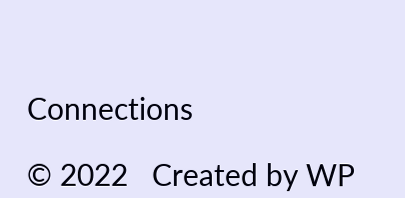Connections

© 2022   Created by WP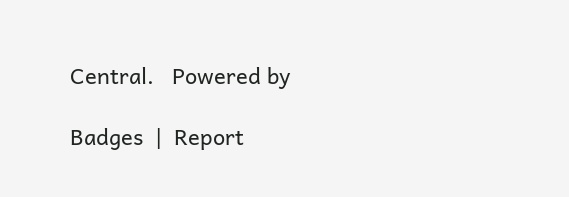Central.   Powered by

Badges  |  Report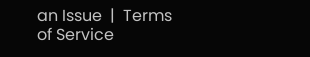an Issue  |  Terms of Service